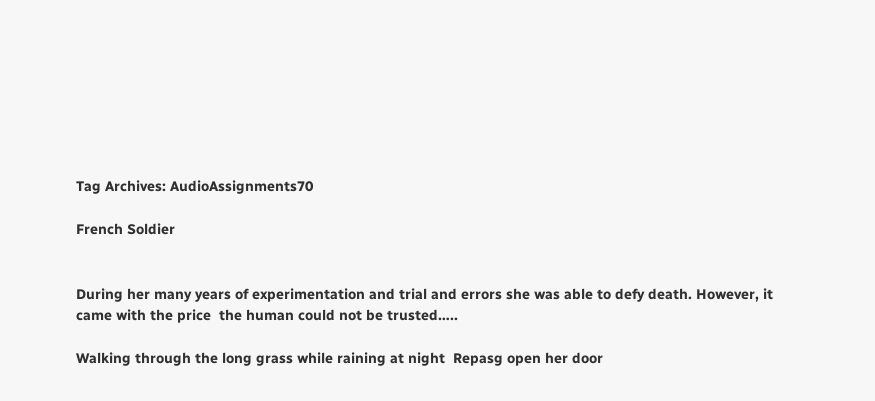Tag Archives: AudioAssignments70

French Soldier


During her many years of experimentation and trial and errors she was able to defy death. However, it came with the price  the human could not be trusted…..

Walking through the long grass while raining at night  Repasg open her door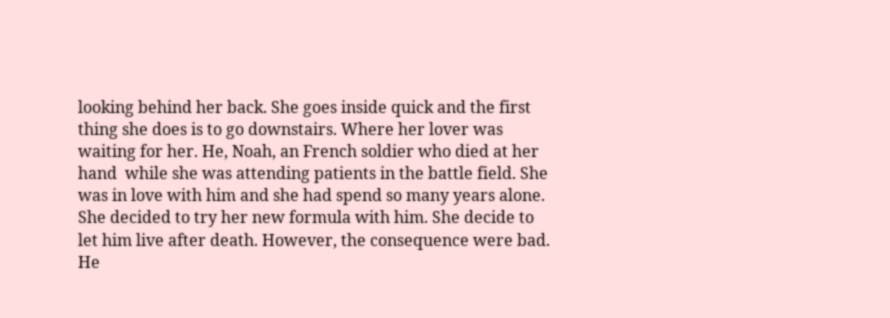looking behind her back. She goes inside quick and the first thing she does is to go downstairs. Where her lover was waiting for her. He, Noah, an French soldier who died at her hand  while she was attending patients in the battle field. She was in love with him and she had spend so many years alone. She decided to try her new formula with him. She decide to let him live after death. However, the consequence were bad. He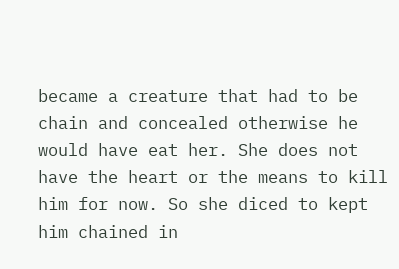became a creature that had to be chain and concealed otherwise he would have eat her. She does not have the heart or the means to kill him for now. So she diced to kept him chained in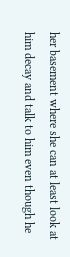her basement where she can at least look at him decay and talk to him even though he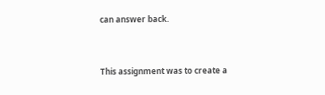can answer back.


This assignment was to create a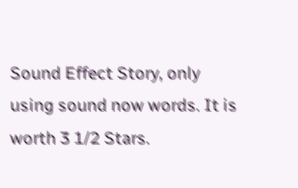Sound Effect Story, only using sound now words. It is worth 3 1/2 Stars.